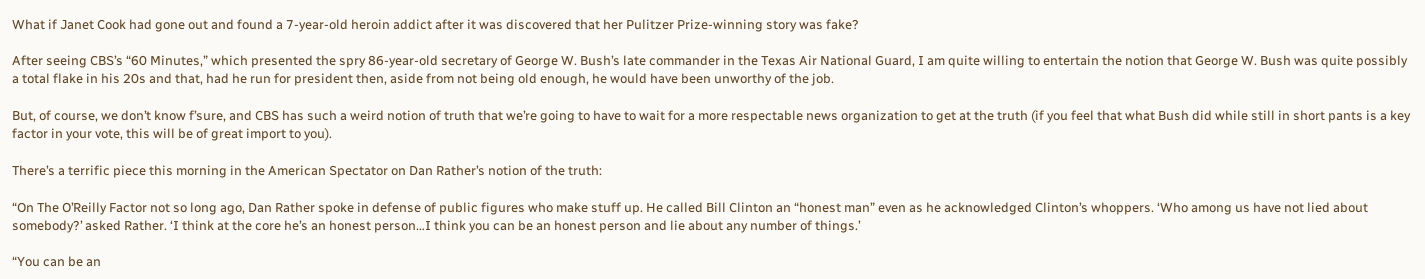What if Janet Cook had gone out and found a 7-year-old heroin addict after it was discovered that her Pulitzer Prize-winning story was fake?

After seeing CBS’s “60 Minutes,” which presented the spry 86-year-old secretary of George W. Bush’s late commander in the Texas Air National Guard, I am quite willing to entertain the notion that George W. Bush was quite possibly a total flake in his 20s and that, had he run for president then, aside from not being old enough, he would have been unworthy of the job.

But, of course, we don’t know f’sure, and CBS has such a weird notion of truth that we’re going to have to wait for a more respectable news organization to get at the truth (if you feel that what Bush did while still in short pants is a key factor in your vote, this will be of great import to you).

There’s a terrific piece this morning in the American Spectator on Dan Rather’s notion of the truth:

“On The O’Reilly Factor not so long ago, Dan Rather spoke in defense of public figures who make stuff up. He called Bill Clinton an “honest man” even as he acknowledged Clinton’s whoppers. ‘Who among us have not lied about somebody?’ asked Rather. ‘I think at the core he’s an honest person…I think you can be an honest person and lie about any number of things.’

“You can be an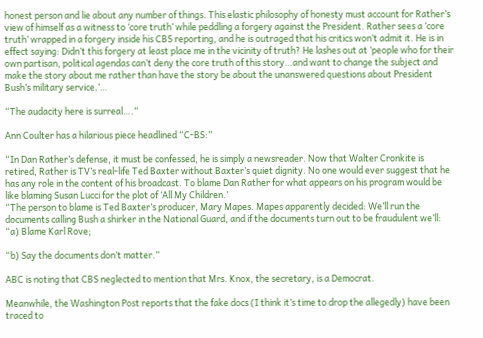honest person and lie about any number of things. This elastic philosophy of honesty must account for Rather’s view of himself as a witness to ‘core truth’ while peddling a forgery against the President. Rather sees a ‘core truth’ wrapped in a forgery inside his CBS reporting, and he is outraged that his critics won’t admit it. He is in effect saying: Didn’t this forgery at least place me in the vicinity of truth? He lashes out at ‘people who for their own partisan, political agendas can’t deny the core truth of this story…and want to change the subject and make the story about me rather than have the story be about the unanswered questions about President Bush’s military service.’…

“The audacity here is surreal….”

Ann Coulter has a hilarious piece headlined “C-BS:”

“In Dan Rather’s defense, it must be confessed, he is simply a newsreader. Now that Walter Cronkite is retired, Rather is TV’s real-life Ted Baxter without Baxter’s quiet dignity. No one would ever suggest that he has any role in the content of his broadcast. To blame Dan Rather for what appears on his program would be like blaming Susan Lucci for the plot of ‘All My Children.’
“The person to blame is Ted Baxter’s producer, Mary Mapes. Mapes apparently decided: We’ll run the documents calling Bush a shirker in the National Guard, and if the documents turn out to be fraudulent we’ll:
“a) Blame Karl Rove;

“b) Say the documents don’t matter.”

ABC is noting that CBS neglected to mention that Mrs. Knox, the secretary, is a Democrat.

Meanwhile, the Washington Post reports that the fake docs (I think it’s time to drop the allegedly) have been traced to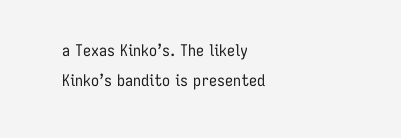a Texas Kinko’s. The likely Kinko’s bandito is presented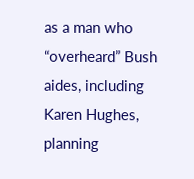as a man who “overheard” Bush aides, including Karen Hughes, planning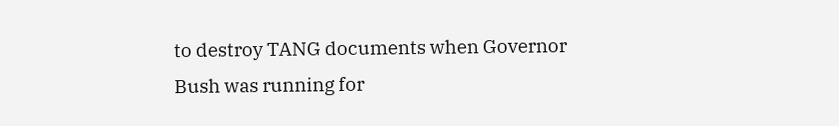to destroy TANG documents when Governor Bush was running for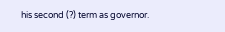his second (?) term as governor.